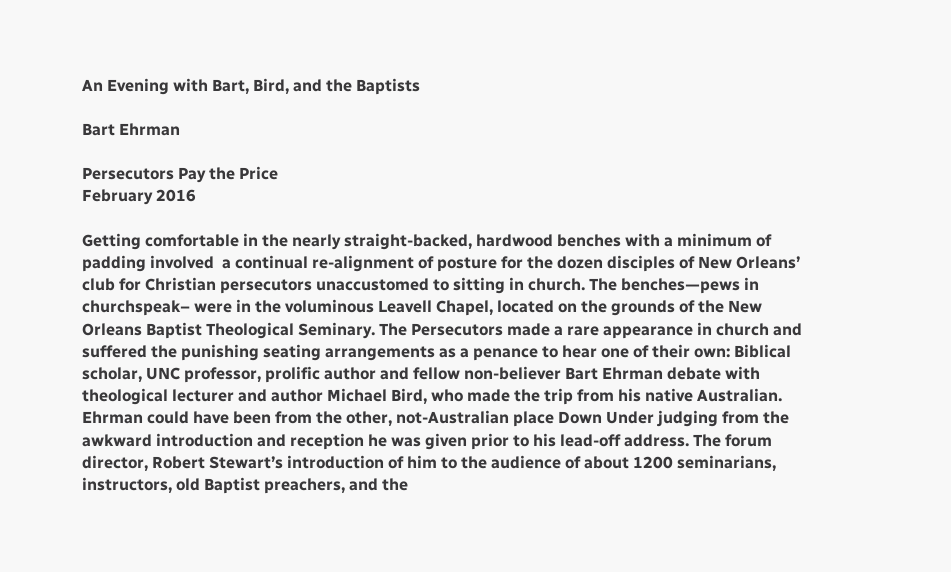An Evening with Bart, Bird, and the Baptists

Bart Ehrman

Persecutors Pay the Price
February 2016

Getting comfortable in the nearly straight-backed, hardwood benches with a minimum of padding involved  a continual re-alignment of posture for the dozen disciples of New Orleans’ club for Christian persecutors unaccustomed to sitting in church. The benches—pews in churchspeak– were in the voluminous Leavell Chapel, located on the grounds of the New Orleans Baptist Theological Seminary. The Persecutors made a rare appearance in church and suffered the punishing seating arrangements as a penance to hear one of their own: Biblical scholar, UNC professor, prolific author and fellow non-believer Bart Ehrman debate with theological lecturer and author Michael Bird, who made the trip from his native Australian. Ehrman could have been from the other, not-Australian place Down Under judging from the awkward introduction and reception he was given prior to his lead-off address. The forum director, Robert Stewart’s introduction of him to the audience of about 1200 seminarians, instructors, old Baptist preachers, and the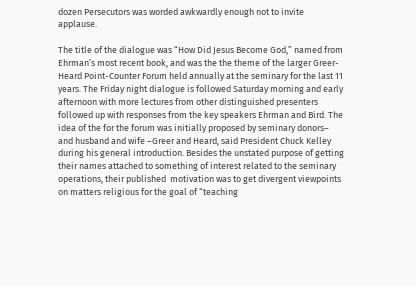dozen Persecutors was worded awkwardly enough not to invite applause.

The title of the dialogue was “How Did Jesus Become God,” named from Ehrman’s most recent book, and was the the theme of the larger Greer-Heard Point-Counter Forum held annually at the seminary for the last 11 years. The Friday night dialogue is followed Saturday morning and early afternoon with more lectures from other distinguished presenters followed up with responses from the key speakers Ehrman and Bird. The idea of the for the forum was initially proposed by seminary donors– and husband and wife –Greer and Heard, said President Chuck Kelley during his general introduction. Besides the unstated purpose of getting their names attached to something of interest related to the seminary operations, their published  motivation was to get divergent viewpoints on matters religious for the goal of “teaching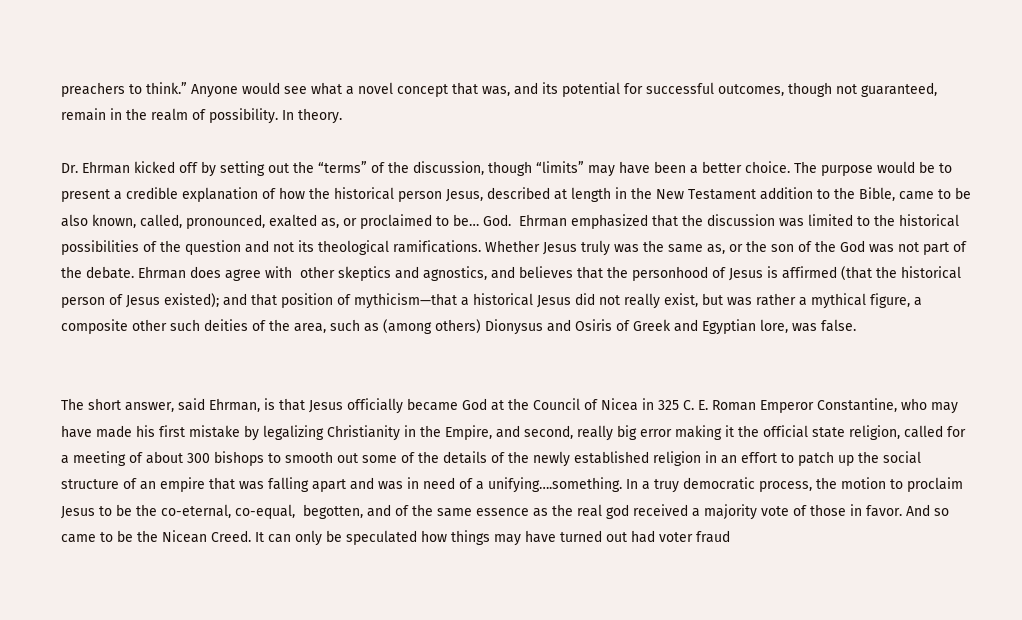preachers to think.” Anyone would see what a novel concept that was, and its potential for successful outcomes, though not guaranteed, remain in the realm of possibility. In theory.

Dr. Ehrman kicked off by setting out the “terms” of the discussion, though “limits” may have been a better choice. The purpose would be to present a credible explanation of how the historical person Jesus, described at length in the New Testament addition to the Bible, came to be also known, called, pronounced, exalted as, or proclaimed to be… God.  Ehrman emphasized that the discussion was limited to the historical possibilities of the question and not its theological ramifications. Whether Jesus truly was the same as, or the son of the God was not part of the debate. Ehrman does agree with  other skeptics and agnostics, and believes that the personhood of Jesus is affirmed (that the historical person of Jesus existed); and that position of mythicism—that a historical Jesus did not really exist, but was rather a mythical figure, a composite other such deities of the area, such as (among others) Dionysus and Osiris of Greek and Egyptian lore, was false.


The short answer, said Ehrman, is that Jesus officially became God at the Council of Nicea in 325 C. E. Roman Emperor Constantine, who may have made his first mistake by legalizing Christianity in the Empire, and second, really big error making it the official state religion, called for a meeting of about 300 bishops to smooth out some of the details of the newly established religion in an effort to patch up the social structure of an empire that was falling apart and was in need of a unifying….something. In a truy democratic process, the motion to proclaim Jesus to be the co-eternal, co-equal,  begotten, and of the same essence as the real god received a majority vote of those in favor. And so came to be the Nicean Creed. It can only be speculated how things may have turned out had voter fraud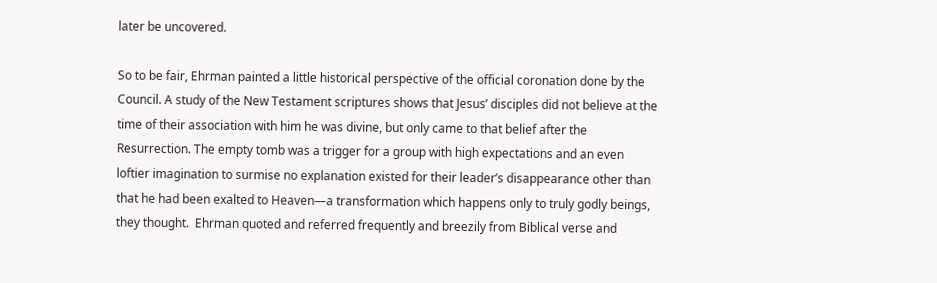later be uncovered.

So to be fair, Ehrman painted a little historical perspective of the official coronation done by the Council. A study of the New Testament scriptures shows that Jesus’ disciples did not believe at the time of their association with him he was divine, but only came to that belief after the Resurrection. The empty tomb was a trigger for a group with high expectations and an even loftier imagination to surmise no explanation existed for their leader’s disappearance other than that he had been exalted to Heaven—a transformation which happens only to truly godly beings, they thought.  Ehrman quoted and referred frequently and breezily from Biblical verse and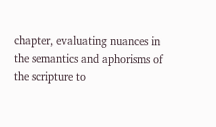chapter, evaluating nuances in the semantics and aphorisms of the scripture to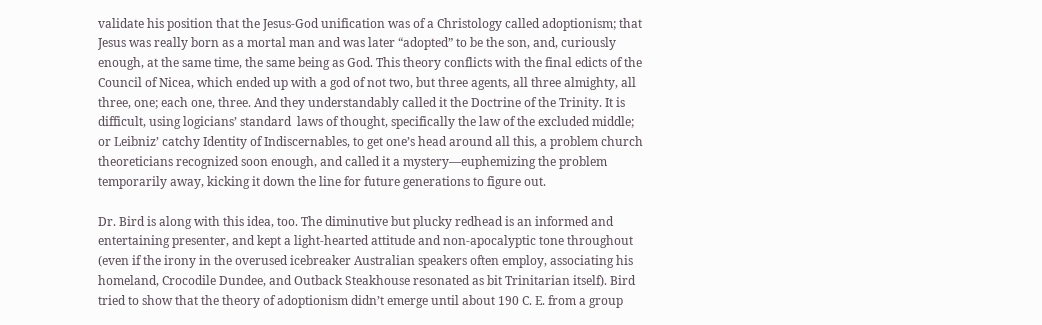validate his position that the Jesus-God unification was of a Christology called adoptionism; that Jesus was really born as a mortal man and was later “adopted” to be the son, and, curiously enough, at the same time, the same being as God. This theory conflicts with the final edicts of the Council of Nicea, which ended up with a god of not two, but three agents, all three almighty, all three, one; each one, three. And they understandably called it the Doctrine of the Trinity. It is difficult, using logicians’ standard  laws of thought, specifically the law of the excluded middle; or Leibniz’ catchy Identity of Indiscernables, to get one’s head around all this, a problem church theoreticians recognized soon enough, and called it a mystery—euphemizing the problem temporarily away, kicking it down the line for future generations to figure out.

Dr. Bird is along with this idea, too. The diminutive but plucky redhead is an informed and entertaining presenter, and kept a light-hearted attitude and non-apocalyptic tone throughout (even if the irony in the overused icebreaker Australian speakers often employ, associating his homeland, Crocodile Dundee, and Outback Steakhouse resonated as bit Trinitarian itself). Bird tried to show that the theory of adoptionism didn’t emerge until about 190 C. E. from a group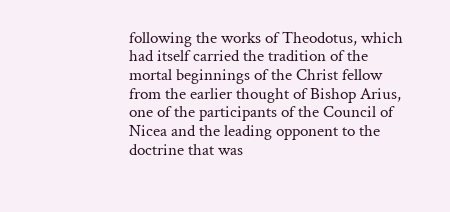following the works of Theodotus, which had itself carried the tradition of the mortal beginnings of the Christ fellow from the earlier thought of Bishop Arius, one of the participants of the Council of Nicea and the leading opponent to the doctrine that was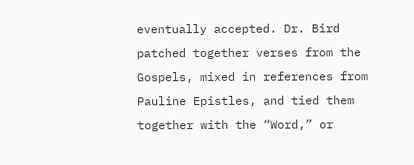eventually accepted. Dr. Bird patched together verses from the Gospels, mixed in references from Pauline Epistles, and tied them together with the “Word,” or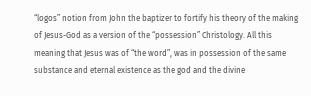“logos” notion from John the baptizer to fortify his theory of the making of Jesus-God as a version of the “possession” Christology. All this meaning that Jesus was of “the word”, was in possession of the same substance and eternal existence as the god and the divine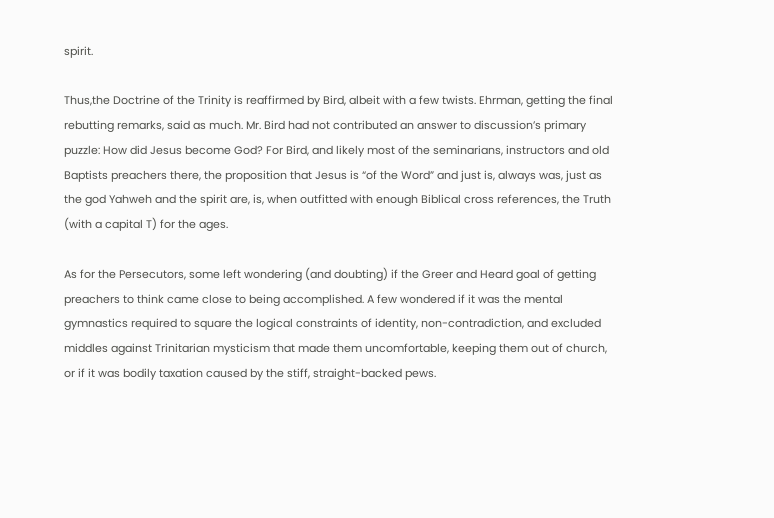spirit.

Thus,the Doctrine of the Trinity is reaffirmed by Bird, albeit with a few twists. Ehrman, getting the final rebutting remarks, said as much. Mr. Bird had not contributed an answer to discussion’s primary puzzle: How did Jesus become God? For Bird, and likely most of the seminarians, instructors and old Baptists preachers there, the proposition that Jesus is “of the Word” and just is, always was, just as the god Yahweh and the spirit are, is, when outfitted with enough Biblical cross references, the Truth (with a capital T) for the ages.

As for the Persecutors, some left wondering (and doubting) if the Greer and Heard goal of getting preachers to think came close to being accomplished. A few wondered if it was the mental gymnastics required to square the logical constraints of identity, non-contradiction, and excluded middles against Trinitarian mysticism that made them uncomfortable, keeping them out of church, or if it was bodily taxation caused by the stiff, straight-backed pews.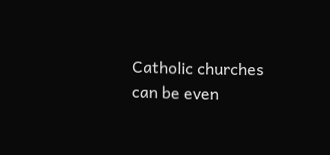Catholic churches can be even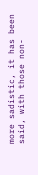more sadistic, it has been said, with those non-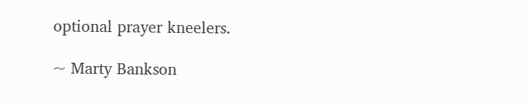optional prayer kneelers.

~ Marty Bankson